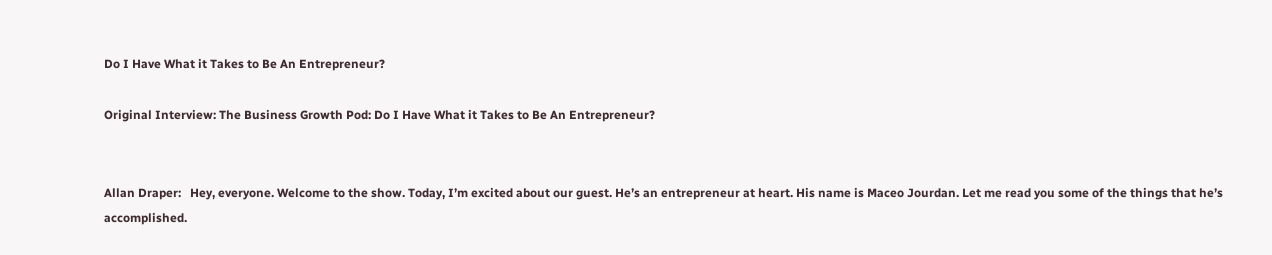Do I Have What it Takes to Be An Entrepreneur?

Original Interview: The Business Growth Pod: Do I Have What it Takes to Be An Entrepreneur?


Allan Draper:   Hey, everyone. Welcome to the show. Today, I’m excited about our guest. He’s an entrepreneur at heart. His name is Maceo Jourdan. Let me read you some of the things that he’s accomplished.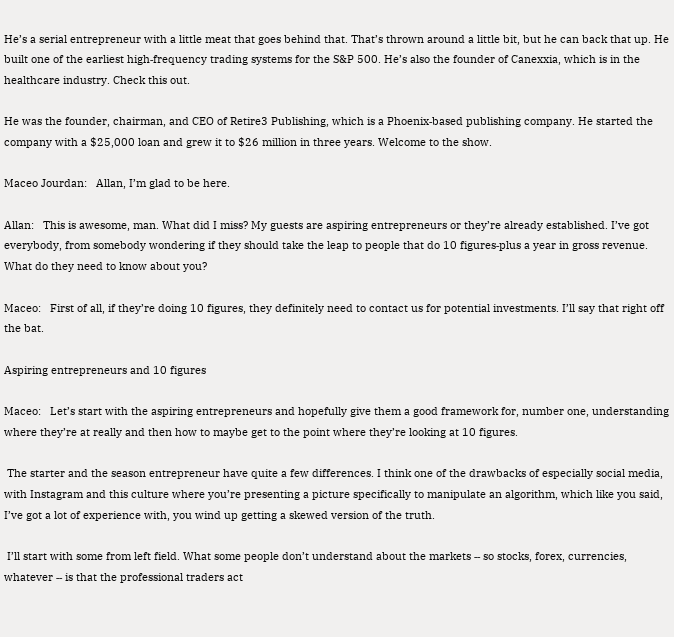He’s a serial entrepreneur with a little meat that goes behind that. That’s thrown around a little bit, but he can back that up. He built one of the earliest high‑frequency trading systems for the S&P 500. He’s also the founder of Canexxia, which is in the healthcare industry. Check this out.

He was the founder, chairman, and CEO of Retire3 Publishing, which is a Phoenix‑based publishing company. He started the company with a $25,000 loan and grew it to $26 million in three years. Welcome to the show.

Maceo Jourdan:   Allan, I’m glad to be here.

Allan:   This is awesome, man. What did I miss? My guests are aspiring entrepreneurs or they’re already established. I’ve got everybody, from somebody wondering if they should take the leap to people that do 10 figures‑plus a year in gross revenue. What do they need to know about you?

Maceo:   First of all, if they’re doing 10 figures, they definitely need to contact us for potential investments. I’ll say that right off the bat.

Aspiring entrepreneurs and 10 figures

Maceo:   Let’s start with the aspiring entrepreneurs and hopefully give them a good framework for, number one, understanding where they’re at really and then how to maybe get to the point where they’re looking at 10 figures.

 The starter and the season entrepreneur have quite a few differences. I think one of the drawbacks of especially social media, with Instagram and this culture where you’re presenting a picture specifically to manipulate an algorithm, which like you said, I’ve got a lot of experience with, you wind up getting a skewed version of the truth.

 I’ll start with some from left field. What some people don’t understand about the markets ‑‑ so stocks, forex, currencies, whatever ‑‑ is that the professional traders act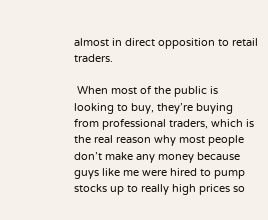almost in direct opposition to retail traders.

 When most of the public is looking to buy, they’re buying from professional traders, which is the real reason why most people don’t make any money because guys like me were hired to pump stocks up to really high prices so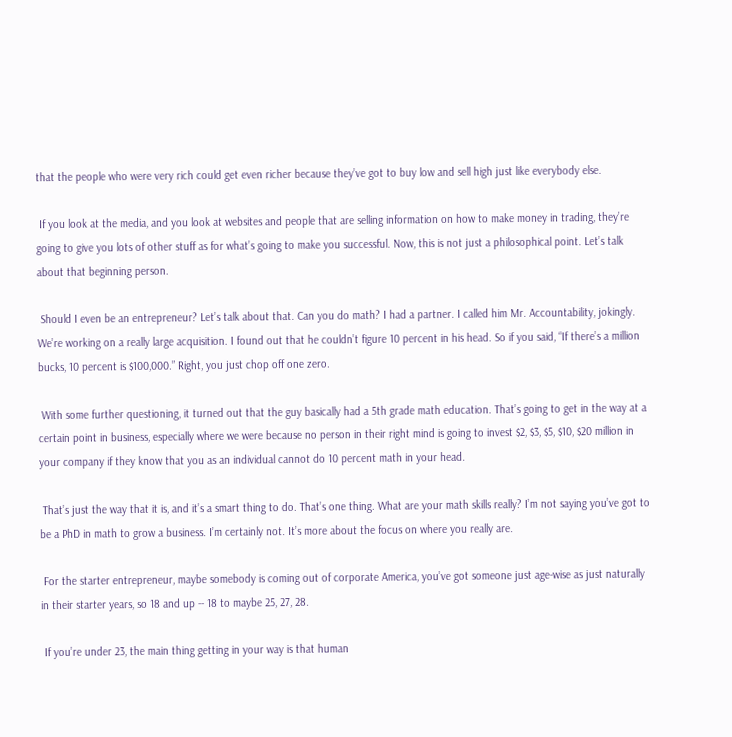that the people who were very rich could get even richer because they’ve got to buy low and sell high just like everybody else.

 If you look at the media, and you look at websites and people that are selling information on how to make money in trading, they’re going to give you lots of other stuff as for what’s going to make you successful. Now, this is not just a philosophical point. Let’s talk about that beginning person.

 Should I even be an entrepreneur? Let’s talk about that. Can you do math? I had a partner. I called him Mr. Accountability, jokingly. We’re working on a really large acquisition. I found out that he couldn’t figure 10 percent in his head. So if you said, “If there’s a million bucks, 10 percent is $100,000.” Right, you just chop off one zero.

 With some further questioning, it turned out that the guy basically had a 5th grade math education. That’s going to get in the way at a certain point in business, especially where we were because no person in their right mind is going to invest $2, $3, $5, $10, $20 million in your company if they know that you as an individual cannot do 10 percent math in your head.

 That’s just the way that it is, and it’s a smart thing to do. That’s one thing. What are your math skills really? I’m not saying you’ve got to be a PhD in math to grow a business. I’m certainly not. It’s more about the focus on where you really are.

 For the starter entrepreneur, maybe somebody is coming out of corporate America, you’ve got someone just age‑wise as just naturally in their starter years, so 18 and up ‑‑ 18 to maybe 25, 27, 28.

 If you’re under 23, the main thing getting in your way is that human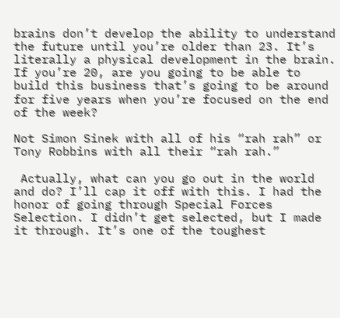brains don’t develop the ability to understand the future until you’re older than 23. It’s literally a physical development in the brain. If you’re 20, are you going to be able to build this business that’s going to be around for five years when you’re focused on the end of the week?

Not Simon Sinek with all of his “rah rah” or Tony Robbins with all their “rah rah.”

 Actually, what can you go out in the world and do? I’ll cap it off with this. I had the honor of going through Special Forces Selection. I didn’t get selected, but I made it through. It’s one of the toughest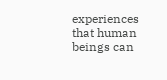experiences that human beings can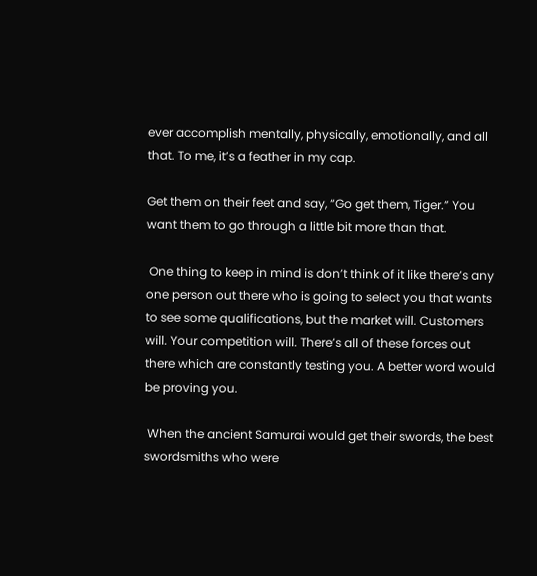ever accomplish mentally, physically, emotionally, and all that. To me, it’s a feather in my cap.

Get them on their feet and say, “Go get them, Tiger.” You want them to go through a little bit more than that.

 One thing to keep in mind is don’t think of it like there’s any one person out there who is going to select you that wants to see some qualifications, but the market will. Customers will. Your competition will. There’s all of these forces out there which are constantly testing you. A better word would be proving you.

 When the ancient Samurai would get their swords, the best swordsmiths who were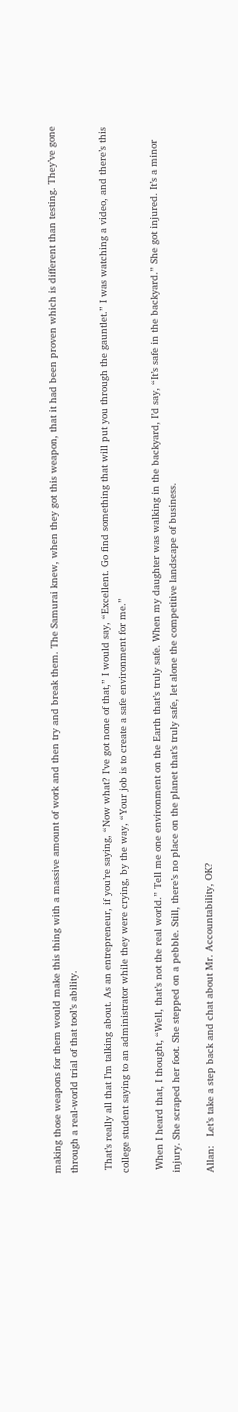making those weapons for them would make this thing with a massive amount of work and then try and break them. The Samurai knew, when they got this weapon, that it had been proven which is different than testing. They’ve gone through a real‑world trial of that tool’s ability.

 That’s really all that I’m talking about. As an entrepreneur, if you’re saying, “Now what? I’ve got none of that,” I would say, “Excellent. Go find something that will put you through the gauntlet.” I was watching a video, and there’s this college student saying to an administrator while they were crying, by the way, “Your job is to create a safe environment for me.”

 When I heard that, I thought, “Well, that’s not the real world.” Tell me one environment on the Earth that’s truly safe. When my daughter was walking in the backyard, I’d say, “It’s safe in the backyard.” She got injured. It’s a minor injury. She scraped her foot. She stepped on a pebble. Still, there’s no place on the planet that’s truly safe, let alone the competitive landscape of business.

Allan:   Let’s take a step back and chat about Mr. Accountability, OK?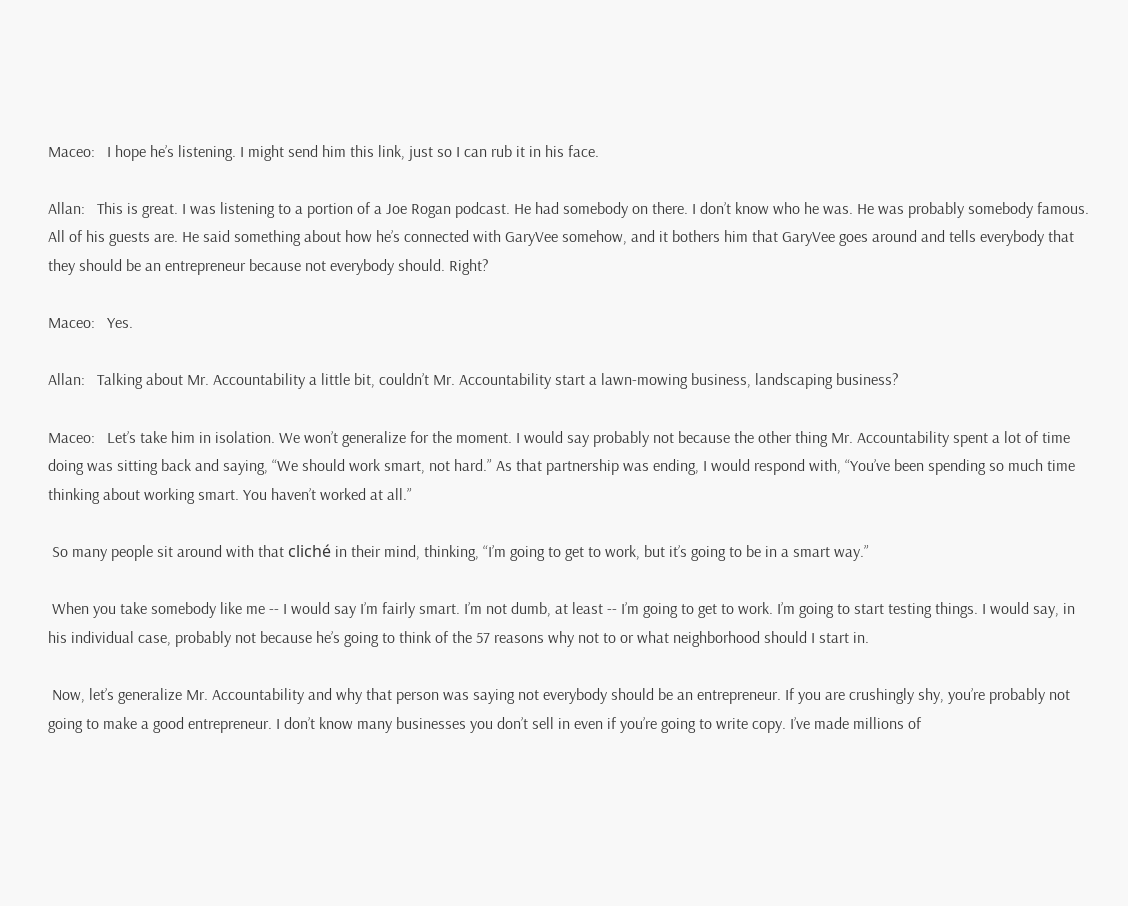Maceo:   I hope he’s listening. I might send him this link, just so I can rub it in his face.

Allan:   This is great. I was listening to a portion of a Joe Rogan podcast. He had somebody on there. I don’t know who he was. He was probably somebody famous. All of his guests are. He said something about how he’s connected with GaryVee somehow, and it bothers him that GaryVee goes around and tells everybody that they should be an entrepreneur because not everybody should. Right?

Maceo:   Yes.

Allan:   Talking about Mr. Accountability a little bit, couldn’t Mr. Accountability start a lawn‑mowing business, landscaping business?

Maceo:   Let’s take him in isolation. We won’t generalize for the moment. I would say probably not because the other thing Mr. Accountability spent a lot of time doing was sitting back and saying, “We should work smart, not hard.” As that partnership was ending, I would respond with, “You’ve been spending so much time thinking about working smart. You haven’t worked at all.”

 So many people sit around with that cliché in their mind, thinking, “I’m going to get to work, but it’s going to be in a smart way.”

 When you take somebody like me ‑‑ I would say I’m fairly smart. I’m not dumb, at least ‑‑ I’m going to get to work. I’m going to start testing things. I would say, in his individual case, probably not because he’s going to think of the 57 reasons why not to or what neighborhood should I start in.

 Now, let’s generalize Mr. Accountability and why that person was saying not everybody should be an entrepreneur. If you are crushingly shy, you’re probably not going to make a good entrepreneur. I don’t know many businesses you don’t sell in even if you’re going to write copy. I’ve made millions of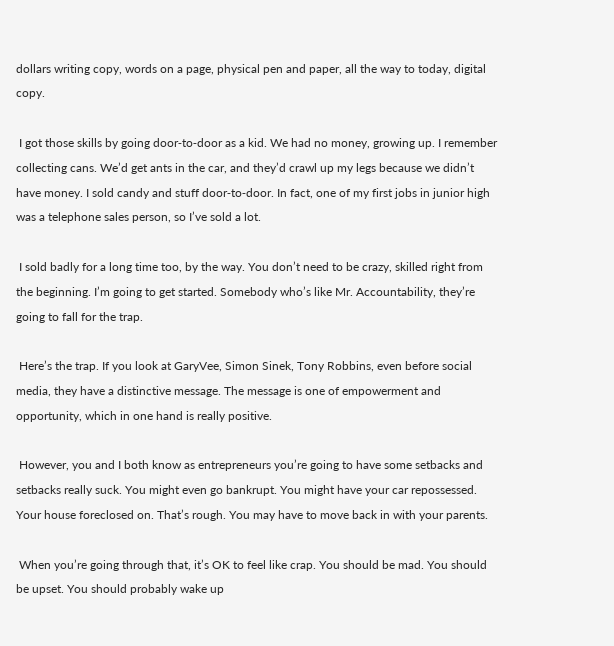dollars writing copy, words on a page, physical pen and paper, all the way to today, digital copy.

 I got those skills by going door‑to‑door as a kid. We had no money, growing up. I remember collecting cans. We’d get ants in the car, and they’d crawl up my legs because we didn’t have money. I sold candy and stuff door‑to‑door. In fact, one of my first jobs in junior high was a telephone sales person, so I’ve sold a lot.

 I sold badly for a long time too, by the way. You don’t need to be crazy, skilled right from the beginning. I’m going to get started. Somebody who’s like Mr. Accountability, they’re going to fall for the trap.

 Here’s the trap. If you look at GaryVee, Simon Sinek, Tony Robbins, even before social media, they have a distinctive message. The message is one of empowerment and opportunity, which in one hand is really positive.

 However, you and I both know as entrepreneurs you’re going to have some setbacks and setbacks really suck. You might even go bankrupt. You might have your car repossessed. Your house foreclosed on. That’s rough. You may have to move back in with your parents.

 When you’re going through that, it’s OK to feel like crap. You should be mad. You should be upset. You should probably wake up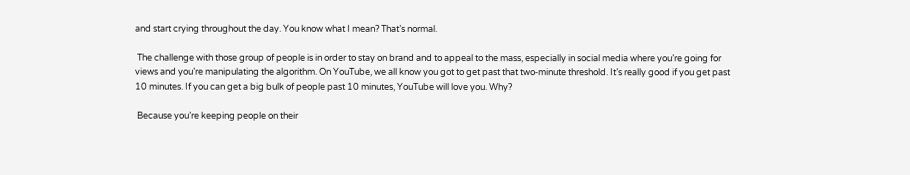and start crying throughout the day. You know what I mean? That’s normal.

 The challenge with those group of people is in order to stay on brand and to appeal to the mass, especially in social media where you’re going for views and you’re manipulating the algorithm. On YouTube, we all know you got to get past that two‑minute threshold. It’s really good if you get past 10 minutes. If you can get a big bulk of people past 10 minutes, YouTube will love you. Why?

 Because you’re keeping people on their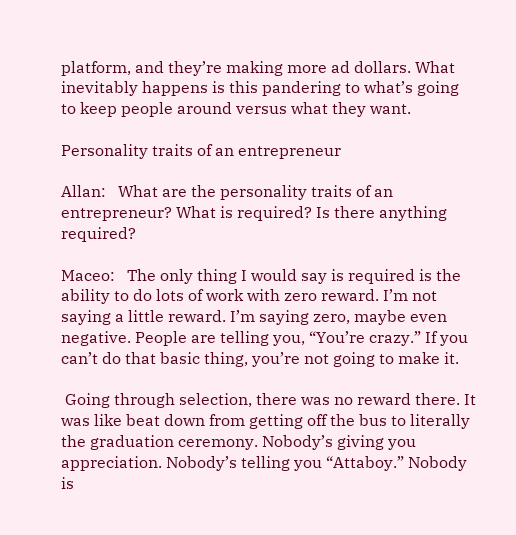platform, and they’re making more ad dollars. What inevitably happens is this pandering to what’s going to keep people around versus what they want.

Personality traits of an entrepreneur

Allan:   What are the personality traits of an entrepreneur? What is required? Is there anything required?

Maceo:   The only thing I would say is required is the ability to do lots of work with zero reward. I’m not saying a little reward. I’m saying zero, maybe even negative. People are telling you, “You’re crazy.” If you can’t do that basic thing, you’re not going to make it.

 Going through selection, there was no reward there. It was like beat down from getting off the bus to literally the graduation ceremony. Nobody’s giving you appreciation. Nobody’s telling you “Attaboy.” Nobody is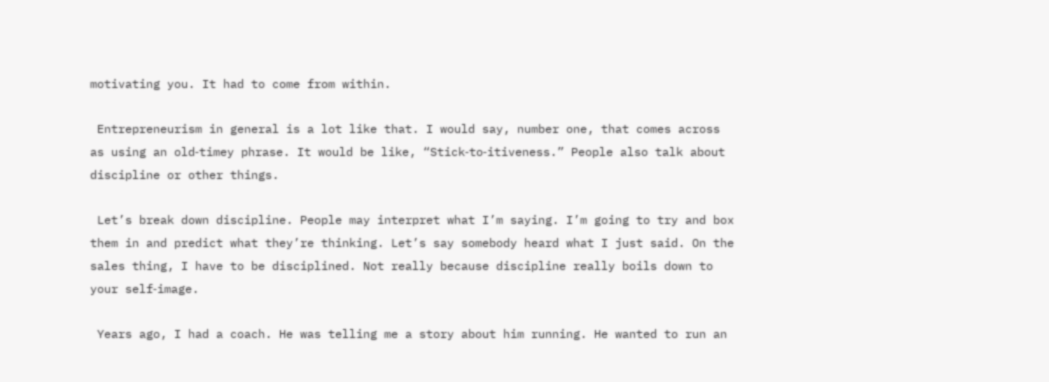motivating you. It had to come from within.

 Entrepreneurism in general is a lot like that. I would say, number one, that comes across as using an old‑timey phrase. It would be like, “Stick‑to‑itiveness.” People also talk about discipline or other things.

 Let’s break down discipline. People may interpret what I’m saying. I’m going to try and box them in and predict what they’re thinking. Let’s say somebody heard what I just said. On the sales thing, I have to be disciplined. Not really because discipline really boils down to your self‑image.

 Years ago, I had a coach. He was telling me a story about him running. He wanted to run an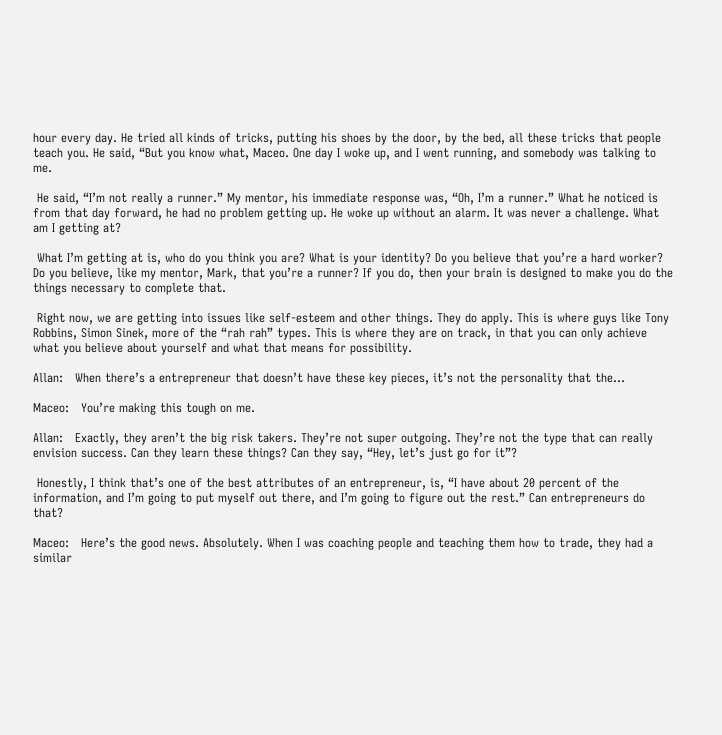hour every day. He tried all kinds of tricks, putting his shoes by the door, by the bed, all these tricks that people teach you. He said, “But you know what, Maceo. One day I woke up, and I went running, and somebody was talking to me.

 He said, “I’m not really a runner.” My mentor, his immediate response was, “Oh, I’m a runner.” What he noticed is from that day forward, he had no problem getting up. He woke up without an alarm. It was never a challenge. What am I getting at?

 What I’m getting at is, who do you think you are? What is your identity? Do you believe that you’re a hard worker? Do you believe, like my mentor, Mark, that you’re a runner? If you do, then your brain is designed to make you do the things necessary to complete that.

 Right now, we are getting into issues like self‑esteem and other things. They do apply. This is where guys like Tony Robbins, Simon Sinek, more of the “rah rah” types. This is where they are on track, in that you can only achieve what you believe about yourself and what that means for possibility.

Allan:   When there’s a entrepreneur that doesn’t have these key pieces, it’s not the personality that the…

Maceo:   You’re making this tough on me.

Allan:   Exactly, they aren’t the big risk takers. They’re not super outgoing. They’re not the type that can really envision success. Can they learn these things? Can they say, “Hey, let’s just go for it”?

 Honestly, I think that’s one of the best attributes of an entrepreneur, is, “I have about 20 percent of the information, and I’m going to put myself out there, and I’m going to figure out the rest.” Can entrepreneurs do that?

Maceo:   Here’s the good news. Absolutely. When I was coaching people and teaching them how to trade, they had a similar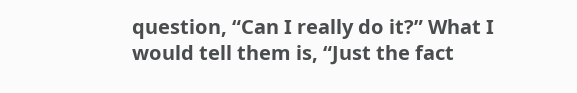question, “Can I really do it?” What I would tell them is, “Just the fact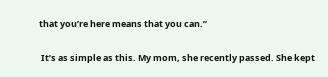that you’re here means that you can.”

 It’s as simple as this. My mom, she recently passed. She kept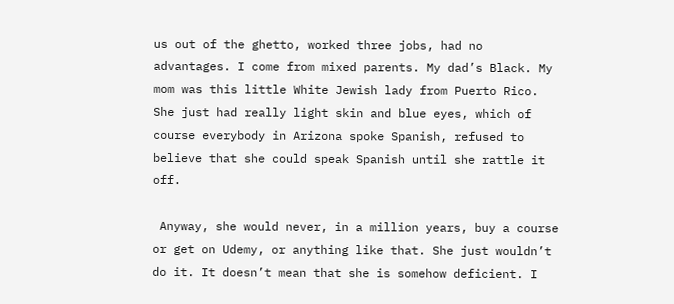us out of the ghetto, worked three jobs, had no advantages. I come from mixed parents. My dad’s Black. My mom was this little White Jewish lady from Puerto Rico. She just had really light skin and blue eyes, which of course everybody in Arizona spoke Spanish, refused to believe that she could speak Spanish until she rattle it off.

 Anyway, she would never, in a million years, buy a course or get on Udemy, or anything like that. She just wouldn’t do it. It doesn’t mean that she is somehow deficient. I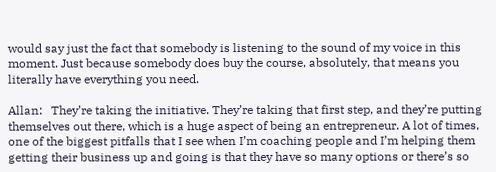would say just the fact that somebody is listening to the sound of my voice in this moment. Just because somebody does buy the course, absolutely, that means you literally have everything you need.

Allan:   They’re taking the initiative. They’re taking that first step, and they’re putting themselves out there, which is a huge aspect of being an entrepreneur. A lot of times, one of the biggest pitfalls that I see when I’m coaching people and I’m helping them getting their business up and going is that they have so many options or there’s so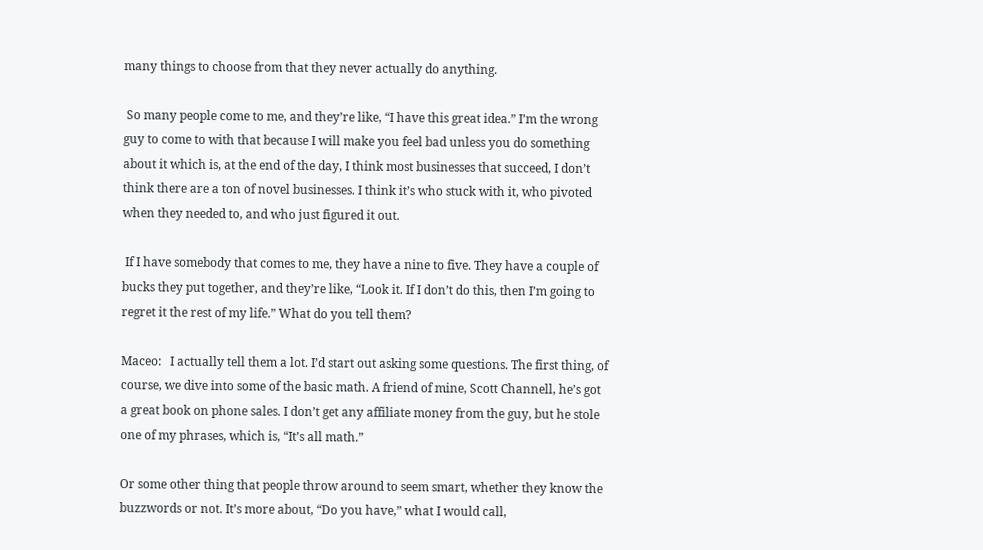many things to choose from that they never actually do anything.

 So many people come to me, and they’re like, “I have this great idea.” I’m the wrong guy to come to with that because I will make you feel bad unless you do something about it which is, at the end of the day, I think most businesses that succeed, I don’t think there are a ton of novel businesses. I think it’s who stuck with it, who pivoted when they needed to, and who just figured it out.

 If I have somebody that comes to me, they have a nine to five. They have a couple of bucks they put together, and they’re like, “Look it. If I don’t do this, then I’m going to regret it the rest of my life.” What do you tell them?

Maceo:   I actually tell them a lot. I’d start out asking some questions. The first thing, of course, we dive into some of the basic math. A friend of mine, Scott Channell, he’s got a great book on phone sales. I don’t get any affiliate money from the guy, but he stole one of my phrases, which is, “It’s all math.”

Or some other thing that people throw around to seem smart, whether they know the buzzwords or not. It’s more about, “Do you have,” what I would call,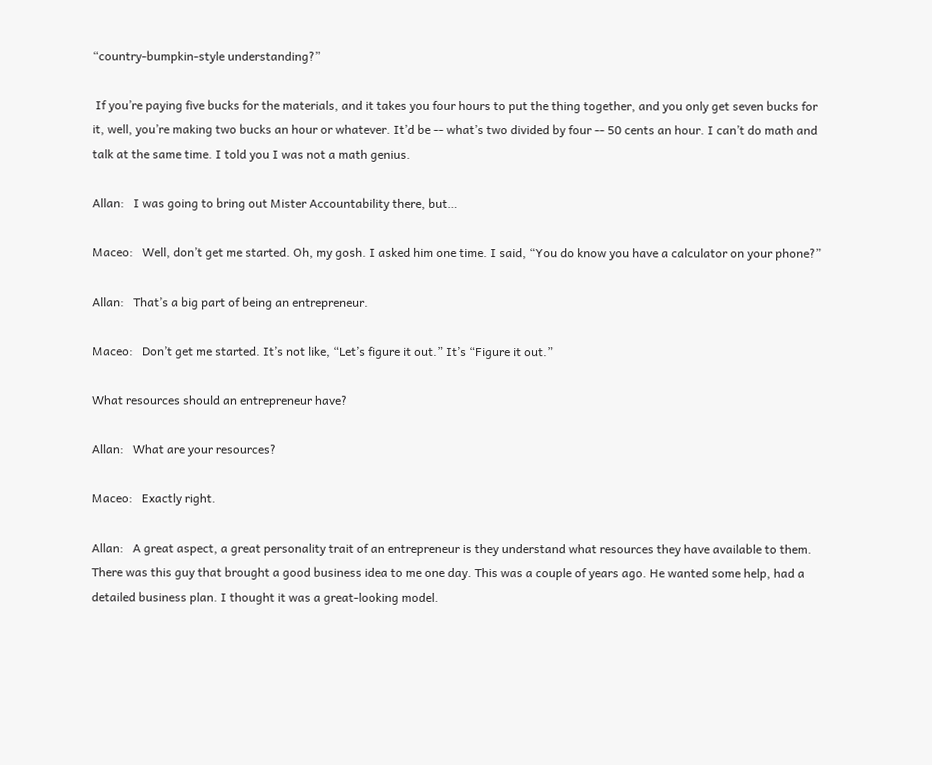“country‑bumpkin‑style understanding?”

 If you’re paying five bucks for the materials, and it takes you four hours to put the thing together, and you only get seven bucks for it, well, you’re making two bucks an hour or whatever. It’d be ‑‑ what’s two divided by four ‑‑ 50 cents an hour. I can’t do math and talk at the same time. I told you I was not a math genius.

Allan:   I was going to bring out Mister Accountability there, but…

Maceo:   Well, don’t get me started. Oh, my gosh. I asked him one time. I said, “You do know you have a calculator on your phone?”

Allan:   That’s a big part of being an entrepreneur.

Maceo:   Don’t get me started. It’s not like, “Let’s figure it out.” It’s “Figure it out.”

What resources should an entrepreneur have?

Allan:   What are your resources?

Maceo:   Exactly right.

Allan:   A great aspect, a great personality trait of an entrepreneur is they understand what resources they have available to them. There was this guy that brought a good business idea to me one day. This was a couple of years ago. He wanted some help, had a detailed business plan. I thought it was a great‑looking model.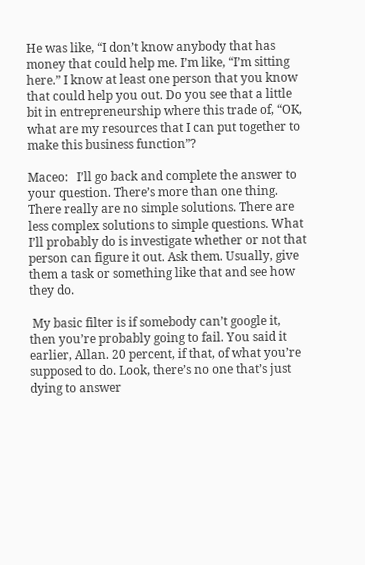He was like, “I don’t know anybody that has money that could help me. I’m like, “I’m sitting here.” I know at least one person that you know that could help you out. Do you see that a little bit in entrepreneurship where this trade of, “OK, what are my resources that I can put together to make this business function”?

Maceo:   I’ll go back and complete the answer to your question. There’s more than one thing. There really are no simple solutions. There are less complex solutions to simple questions. What I’ll probably do is investigate whether or not that person can figure it out. Ask them. Usually, give them a task or something like that and see how they do.

 My basic filter is if somebody can’t google it, then you’re probably going to fail. You said it earlier, Allan. 20 percent, if that, of what you’re supposed to do. Look, there’s no one that’s just dying to answer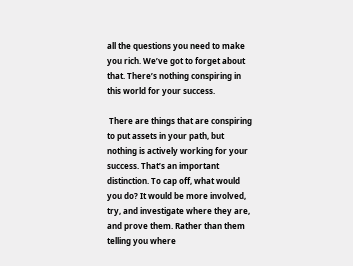all the questions you need to make you rich. We’ve got to forget about that. There’s nothing conspiring in this world for your success.

 There are things that are conspiring to put assets in your path, but nothing is actively working for your success. That’s an important distinction. To cap off, what would you do? It would be more involved, try, and investigate where they are, and prove them. Rather than them telling you where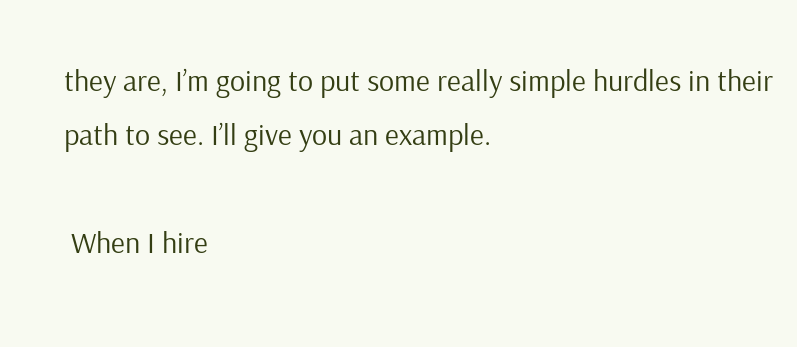they are, I’m going to put some really simple hurdles in their path to see. I’ll give you an example.

 When I hire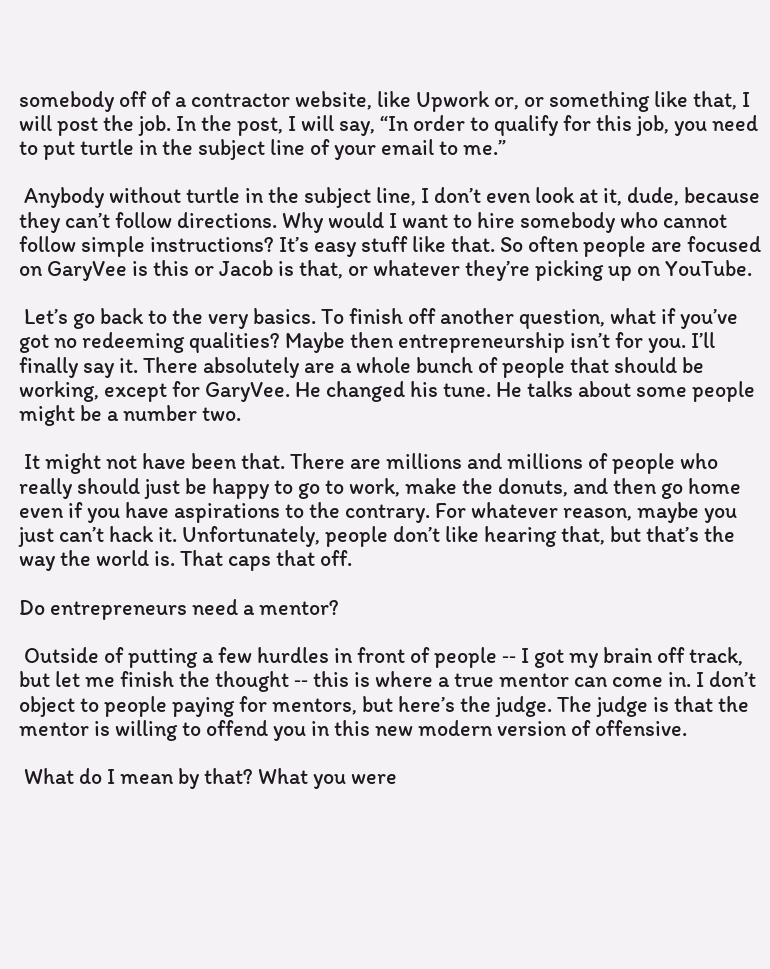somebody off of a contractor website, like Upwork or, or something like that, I will post the job. In the post, I will say, “In order to qualify for this job, you need to put turtle in the subject line of your email to me.”

 Anybody without turtle in the subject line, I don’t even look at it, dude, because they can’t follow directions. Why would I want to hire somebody who cannot follow simple instructions? It’s easy stuff like that. So often people are focused on GaryVee is this or Jacob is that, or whatever they’re picking up on YouTube.

 Let’s go back to the very basics. To finish off another question, what if you’ve got no redeeming qualities? Maybe then entrepreneurship isn’t for you. I’ll finally say it. There absolutely are a whole bunch of people that should be working, except for GaryVee. He changed his tune. He talks about some people might be a number two.

 It might not have been that. There are millions and millions of people who really should just be happy to go to work, make the donuts, and then go home even if you have aspirations to the contrary. For whatever reason, maybe you just can’t hack it. Unfortunately, people don’t like hearing that, but that’s the way the world is. That caps that off.

Do entrepreneurs need a mentor?

 Outside of putting a few hurdles in front of people ‑‑ I got my brain off track, but let me finish the thought ‑‑ this is where a true mentor can come in. I don’t object to people paying for mentors, but here’s the judge. The judge is that the mentor is willing to offend you in this new modern version of offensive.

 What do I mean by that? What you were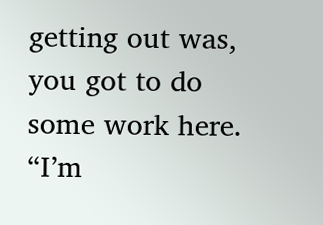getting out was, you got to do some work here. “I’m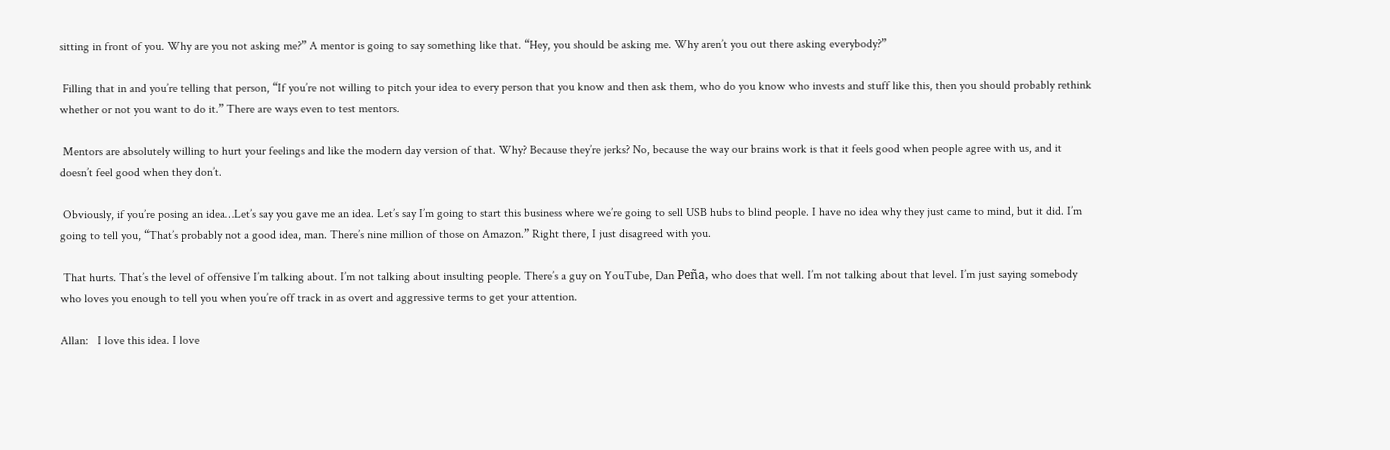sitting in front of you. Why are you not asking me?” A mentor is going to say something like that. “Hey, you should be asking me. Why aren’t you out there asking everybody?”

 Filling that in and you’re telling that person, “If you’re not willing to pitch your idea to every person that you know and then ask them, who do you know who invests and stuff like this, then you should probably rethink whether or not you want to do it.” There are ways even to test mentors.

 Mentors are absolutely willing to hurt your feelings and like the modern day version of that. Why? Because they’re jerks? No, because the way our brains work is that it feels good when people agree with us, and it doesn’t feel good when they don’t.

 Obviously, if you’re posing an idea…Let’s say you gave me an idea. Let’s say I’m going to start this business where we’re going to sell USB hubs to blind people. I have no idea why they just came to mind, but it did. I’m going to tell you, “That’s probably not a good idea, man. There’s nine million of those on Amazon.” Right there, I just disagreed with you.

 That hurts. That’s the level of offensive I’m talking about. I’m not talking about insulting people. There’s a guy on YouTube, Dan Peña, who does that well. I’m not talking about that level. I’m just saying somebody who loves you enough to tell you when you’re off track in as overt and aggressive terms to get your attention.

Allan:   I love this idea. I love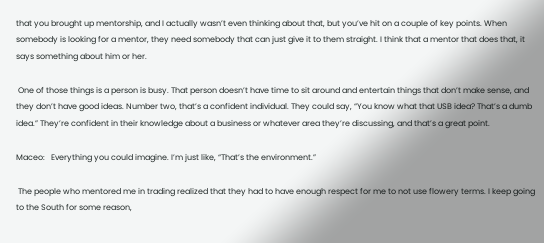that you brought up mentorship, and I actually wasn’t even thinking about that, but you’ve hit on a couple of key points. When somebody is looking for a mentor, they need somebody that can just give it to them straight. I think that a mentor that does that, it says something about him or her.

 One of those things is a person is busy. That person doesn’t have time to sit around and entertain things that don’t make sense, and they don’t have good ideas. Number two, that’s a confident individual. They could say, “You know what that USB idea? That’s a dumb idea.” They’re confident in their knowledge about a business or whatever area they’re discussing, and that’s a great point.

Maceo:   Everything you could imagine. I’m just like, “That’s the environment.”

 The people who mentored me in trading realized that they had to have enough respect for me to not use flowery terms. I keep going to the South for some reason,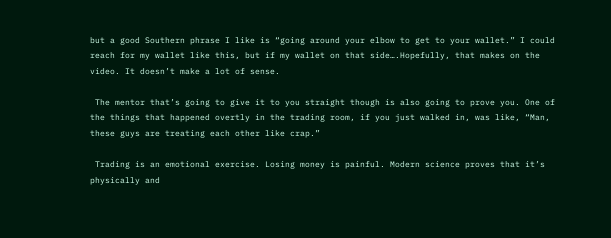but a good Southern phrase I like is “going around your elbow to get to your wallet.” I could reach for my wallet like this, but if my wallet on that side….Hopefully, that makes on the video. It doesn’t make a lot of sense.

 The mentor that’s going to give it to you straight though is also going to prove you. One of the things that happened overtly in the trading room, if you just walked in, was like, “Man, these guys are treating each other like crap.”

 Trading is an emotional exercise. Losing money is painful. Modern science proves that it’s physically and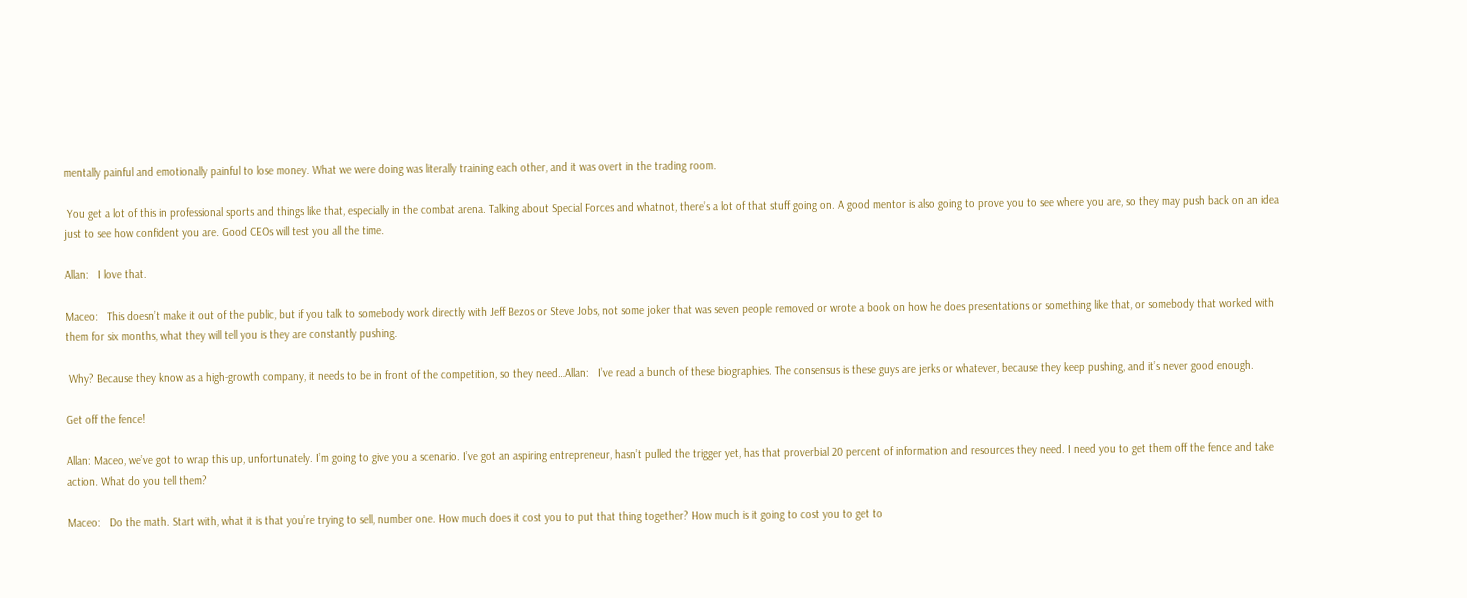mentally painful and emotionally painful to lose money. What we were doing was literally training each other, and it was overt in the trading room.

 You get a lot of this in professional sports and things like that, especially in the combat arena. Talking about Special Forces and whatnot, there’s a lot of that stuff going on. A good mentor is also going to prove you to see where you are, so they may push back on an idea just to see how confident you are. Good CEOs will test you all the time.

Allan:   I love that.

Maceo:   This doesn’t make it out of the public, but if you talk to somebody work directly with Jeff Bezos or Steve Jobs, not some joker that was seven people removed or wrote a book on how he does presentations or something like that, or somebody that worked with them for six months, what they will tell you is they are constantly pushing.

 Why? Because they know as a high‑growth company, it needs to be in front of the competition, so they need…Allan:   I’ve read a bunch of these biographies. The consensus is these guys are jerks or whatever, because they keep pushing, and it’s never good enough.

Get off the fence!

Allan: Maceo, we’ve got to wrap this up, unfortunately. I’m going to give you a scenario. I’ve got an aspiring entrepreneur, hasn’t pulled the trigger yet, has that proverbial 20 percent of information and resources they need. I need you to get them off the fence and take action. What do you tell them?

Maceo:   Do the math. Start with, what it is that you’re trying to sell, number one. How much does it cost you to put that thing together? How much is it going to cost you to get to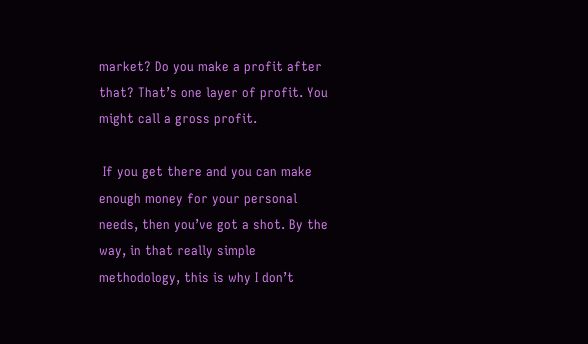market? Do you make a profit after that? That’s one layer of profit. You might call a gross profit.

 If you get there and you can make enough money for your personal needs, then you’ve got a shot. By the way, in that really simple methodology, this is why I don’t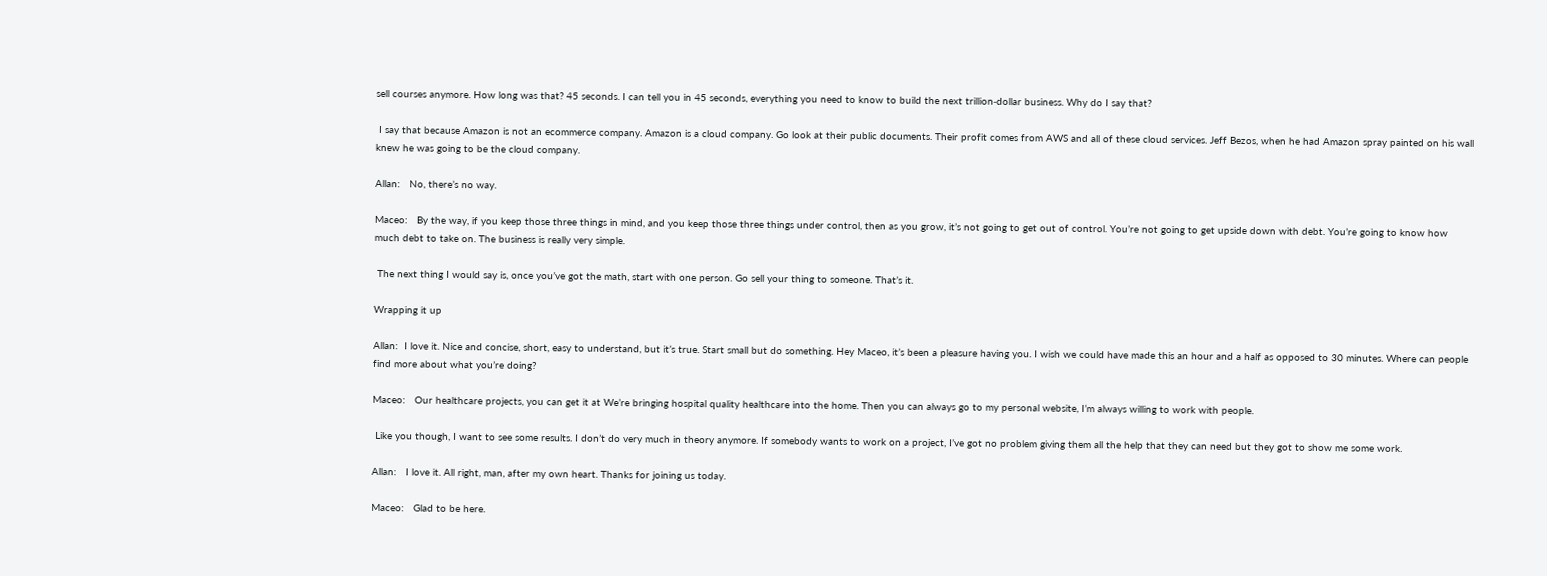sell courses anymore. How long was that? 45 seconds. I can tell you in 45 seconds, everything you need to know to build the next trillion‑dollar business. Why do I say that?

 I say that because Amazon is not an ecommerce company. Amazon is a cloud company. Go look at their public documents. Their profit comes from AWS and all of these cloud services. Jeff Bezos, when he had Amazon spray painted on his wall knew he was going to be the cloud company.

Allan:   No, there’s no way.

Maceo:   By the way, if you keep those three things in mind, and you keep those three things under control, then as you grow, it’s not going to get out of control. You’re not going to get upside down with debt. You’re going to know how much debt to take on. The business is really very simple.

 The next thing I would say is, once you’ve got the math, start with one person. Go sell your thing to someone. That’s it.

Wrapping it up

Allan:  I love it. Nice and concise, short, easy to understand, but it’s true. Start small but do something. Hey Maceo, it’s been a pleasure having you. I wish we could have made this an hour and a half as opposed to 30 minutes. Where can people find more about what you’re doing?

Maceo:   Our healthcare projects, you can get it at We’re bringing hospital quality healthcare into the home. Then you can always go to my personal website, I’m always willing to work with people.

 Like you though, I want to see some results. I don’t do very much in theory anymore. If somebody wants to work on a project, I’ve got no problem giving them all the help that they can need but they got to show me some work.

Allan:   I love it. All right, man, after my own heart. Thanks for joining us today.

Maceo:   Glad to be here.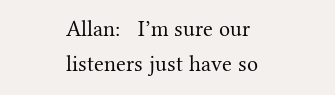Allan:   I’m sure our listeners just have so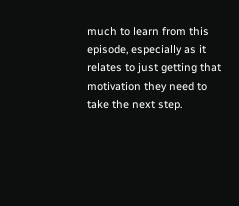much to learn from this episode, especially as it relates to just getting that motivation they need to take the next step.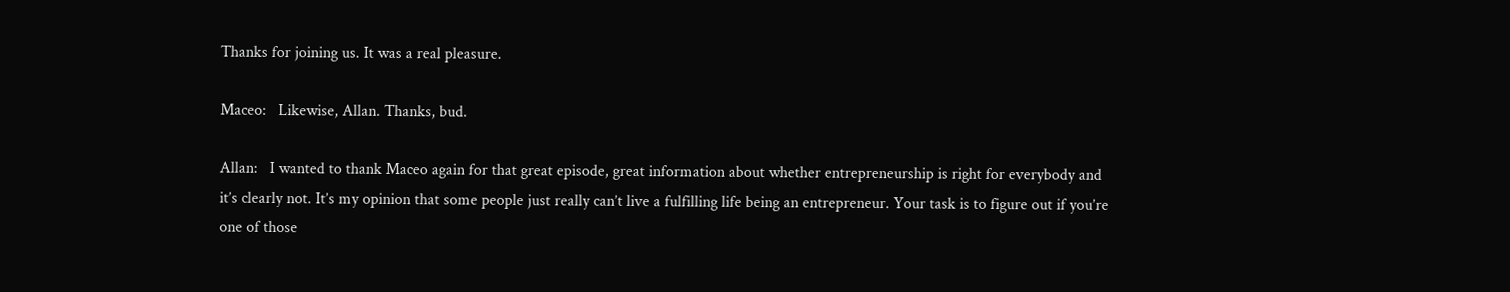Thanks for joining us. It was a real pleasure.

Maceo:   Likewise, Allan. Thanks, bud.

Allan:   I wanted to thank Maceo again for that great episode, great information about whether entrepreneurship is right for everybody and it’s clearly not. It’s my opinion that some people just really can’t live a fulfilling life being an entrepreneur. Your task is to figure out if you’re one of those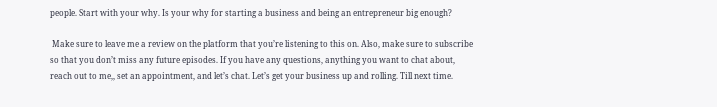people. Start with your why. Is your why for starting a business and being an entrepreneur big enough?

 Make sure to leave me a review on the platform that you’re listening to this on. Also, make sure to subscribe so that you don’t miss any future episodes. If you have any questions, anything you want to chat about, reach out to me,, set an appointment, and let’s chat. Let’s get your business up and rolling. Till next time.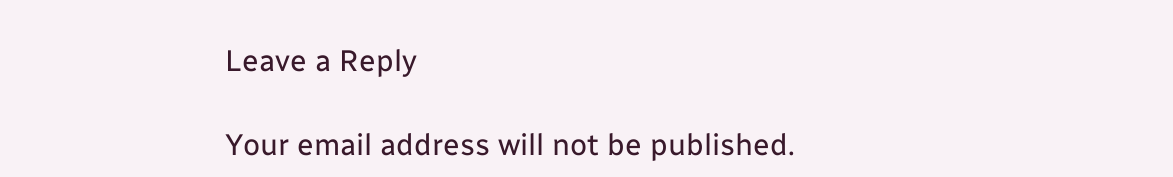Leave a Reply

Your email address will not be published.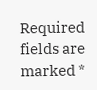Required fields are marked *